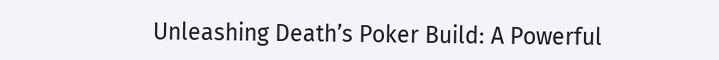Unleashing Death’s Poker Build: A Powerful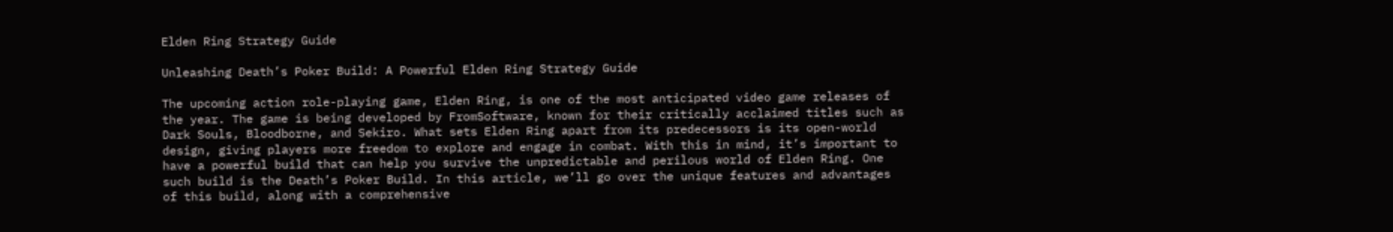Elden Ring Strategy Guide

Unleashing Death’s Poker Build: A Powerful Elden Ring Strategy Guide

The upcoming action role-playing game, Elden Ring, is one of the most anticipated video game releases of the year. The game is being developed by FromSoftware, known for their critically acclaimed titles such as Dark Souls, Bloodborne, and Sekiro. What sets Elden Ring apart from its predecessors is its open-world design, giving players more freedom to explore and engage in combat. With this in mind, it’s important to have a powerful build that can help you survive the unpredictable and perilous world of Elden Ring. One such build is the Death’s Poker Build. In this article, we’ll go over the unique features and advantages of this build, along with a comprehensive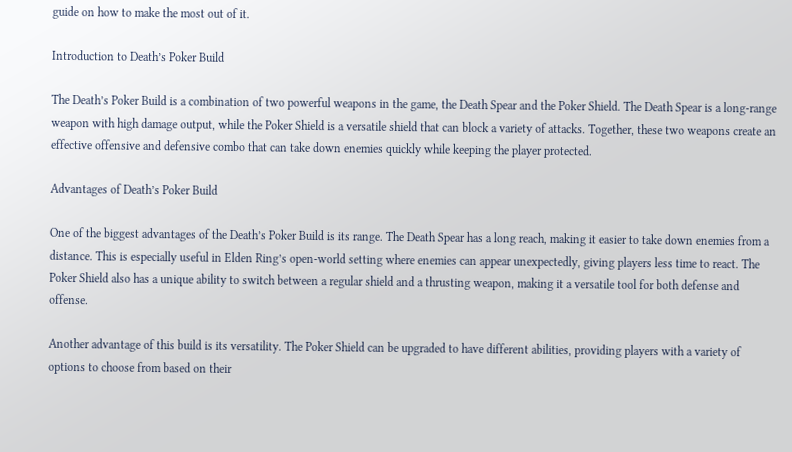guide on how to make the most out of it.

Introduction to Death’s Poker Build

The Death’s Poker Build is a combination of two powerful weapons in the game, the Death Spear and the Poker Shield. The Death Spear is a long-range weapon with high damage output, while the Poker Shield is a versatile shield that can block a variety of attacks. Together, these two weapons create an effective offensive and defensive combo that can take down enemies quickly while keeping the player protected.

Advantages of Death’s Poker Build

One of the biggest advantages of the Death’s Poker Build is its range. The Death Spear has a long reach, making it easier to take down enemies from a distance. This is especially useful in Elden Ring’s open-world setting where enemies can appear unexpectedly, giving players less time to react. The Poker Shield also has a unique ability to switch between a regular shield and a thrusting weapon, making it a versatile tool for both defense and offense.

Another advantage of this build is its versatility. The Poker Shield can be upgraded to have different abilities, providing players with a variety of options to choose from based on their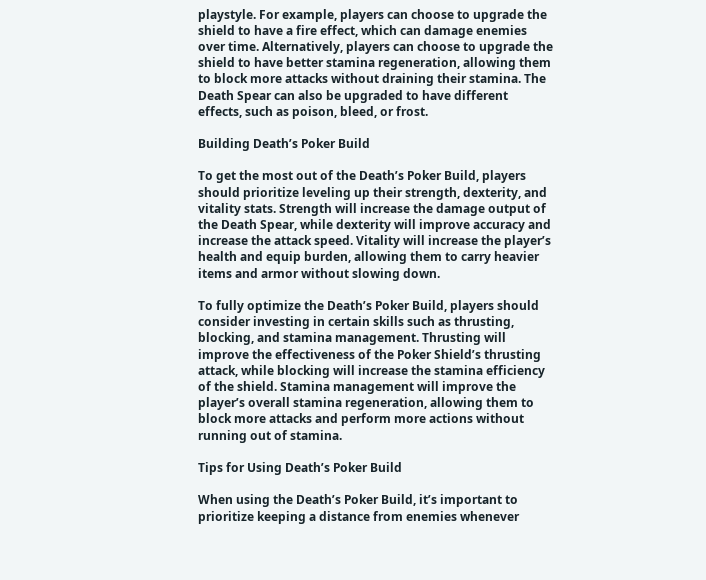playstyle. For example, players can choose to upgrade the shield to have a fire effect, which can damage enemies over time. Alternatively, players can choose to upgrade the shield to have better stamina regeneration, allowing them to block more attacks without draining their stamina. The Death Spear can also be upgraded to have different effects, such as poison, bleed, or frost.

Building Death’s Poker Build

To get the most out of the Death’s Poker Build, players should prioritize leveling up their strength, dexterity, and vitality stats. Strength will increase the damage output of the Death Spear, while dexterity will improve accuracy and increase the attack speed. Vitality will increase the player’s health and equip burden, allowing them to carry heavier items and armor without slowing down.

To fully optimize the Death’s Poker Build, players should consider investing in certain skills such as thrusting, blocking, and stamina management. Thrusting will improve the effectiveness of the Poker Shield’s thrusting attack, while blocking will increase the stamina efficiency of the shield. Stamina management will improve the player’s overall stamina regeneration, allowing them to block more attacks and perform more actions without running out of stamina.

Tips for Using Death’s Poker Build

When using the Death’s Poker Build, it’s important to prioritize keeping a distance from enemies whenever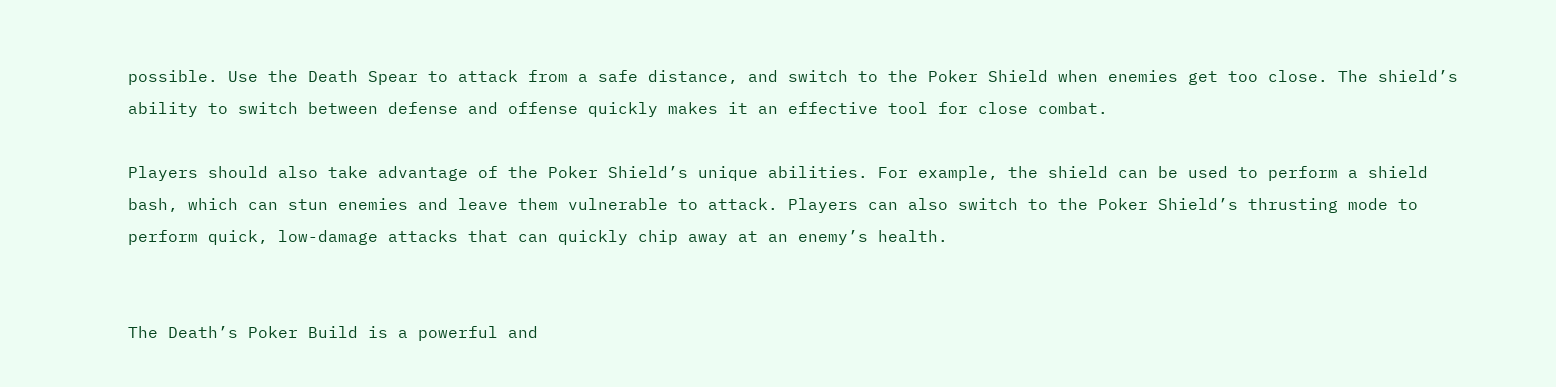possible. Use the Death Spear to attack from a safe distance, and switch to the Poker Shield when enemies get too close. The shield’s ability to switch between defense and offense quickly makes it an effective tool for close combat.

Players should also take advantage of the Poker Shield’s unique abilities. For example, the shield can be used to perform a shield bash, which can stun enemies and leave them vulnerable to attack. Players can also switch to the Poker Shield’s thrusting mode to perform quick, low-damage attacks that can quickly chip away at an enemy’s health.


The Death’s Poker Build is a powerful and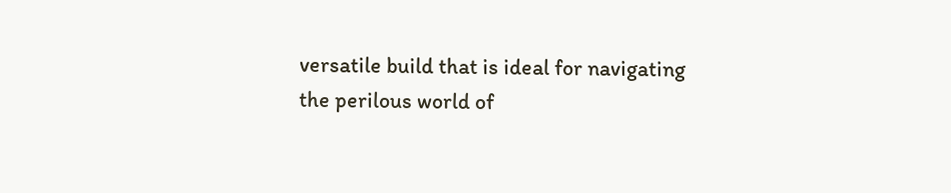versatile build that is ideal for navigating the perilous world of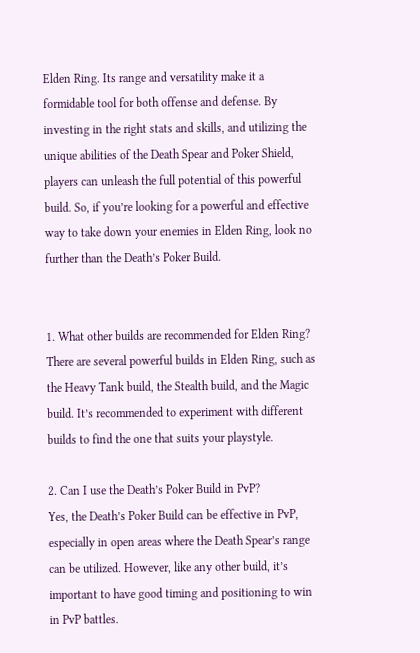Elden Ring. Its range and versatility make it a formidable tool for both offense and defense. By investing in the right stats and skills, and utilizing the unique abilities of the Death Spear and Poker Shield, players can unleash the full potential of this powerful build. So, if you’re looking for a powerful and effective way to take down your enemies in Elden Ring, look no further than the Death’s Poker Build.


1. What other builds are recommended for Elden Ring?
There are several powerful builds in Elden Ring, such as the Heavy Tank build, the Stealth build, and the Magic build. It’s recommended to experiment with different builds to find the one that suits your playstyle.

2. Can I use the Death’s Poker Build in PvP?
Yes, the Death’s Poker Build can be effective in PvP, especially in open areas where the Death Spear’s range can be utilized. However, like any other build, it’s important to have good timing and positioning to win in PvP battles.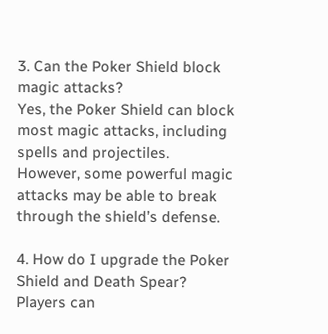3. Can the Poker Shield block magic attacks?
Yes, the Poker Shield can block most magic attacks, including spells and projectiles. However, some powerful magic attacks may be able to break through the shield’s defense.

4. How do I upgrade the Poker Shield and Death Spear?
Players can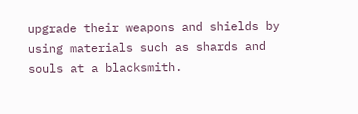upgrade their weapons and shields by using materials such as shards and souls at a blacksmith.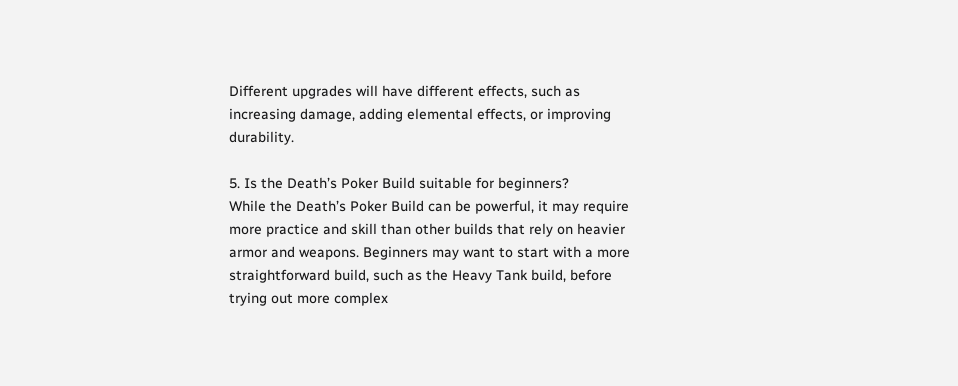Different upgrades will have different effects, such as increasing damage, adding elemental effects, or improving durability.

5. Is the Death’s Poker Build suitable for beginners?
While the Death’s Poker Build can be powerful, it may require more practice and skill than other builds that rely on heavier armor and weapons. Beginners may want to start with a more straightforward build, such as the Heavy Tank build, before trying out more complex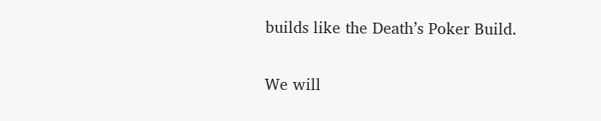builds like the Death’s Poker Build.

We will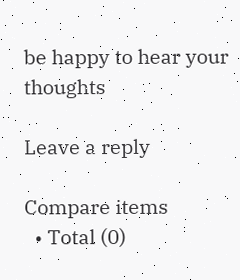be happy to hear your thoughts

Leave a reply

Compare items
  • Total (0)